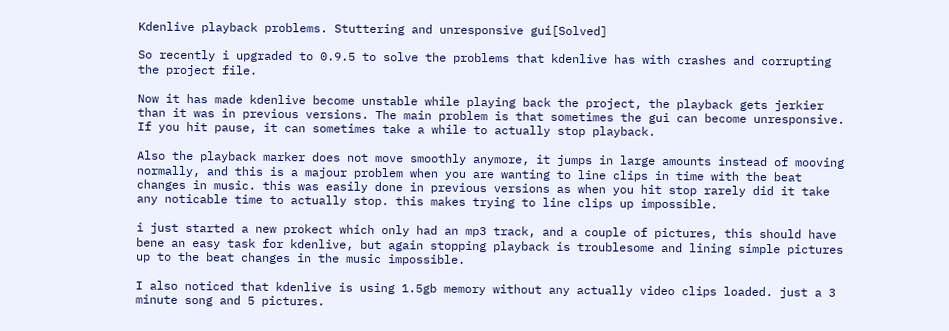Kdenlive playback problems. Stuttering and unresponsive gui[Solved]

So recently i upgraded to 0.9.5 to solve the problems that kdenlive has with crashes and corrupting the project file.

Now it has made kdenlive become unstable while playing back the project, the playback gets jerkier than it was in previous versions. The main problem is that sometimes the gui can become unresponsive. If you hit pause, it can sometimes take a while to actually stop playback.

Also the playback marker does not move smoothly anymore, it jumps in large amounts instead of mooving normally, and this is a majour problem when you are wanting to line clips in time with the beat changes in music. this was easily done in previous versions as when you hit stop rarely did it take any noticable time to actually stop. this makes trying to line clips up impossible.

i just started a new prokect which only had an mp3 track, and a couple of pictures, this should have bene an easy task for kdenlive, but again stopping playback is troublesome and lining simple pictures up to the beat changes in the music impossible.

I also noticed that kdenlive is using 1.5gb memory without any actually video clips loaded. just a 3 minute song and 5 pictures.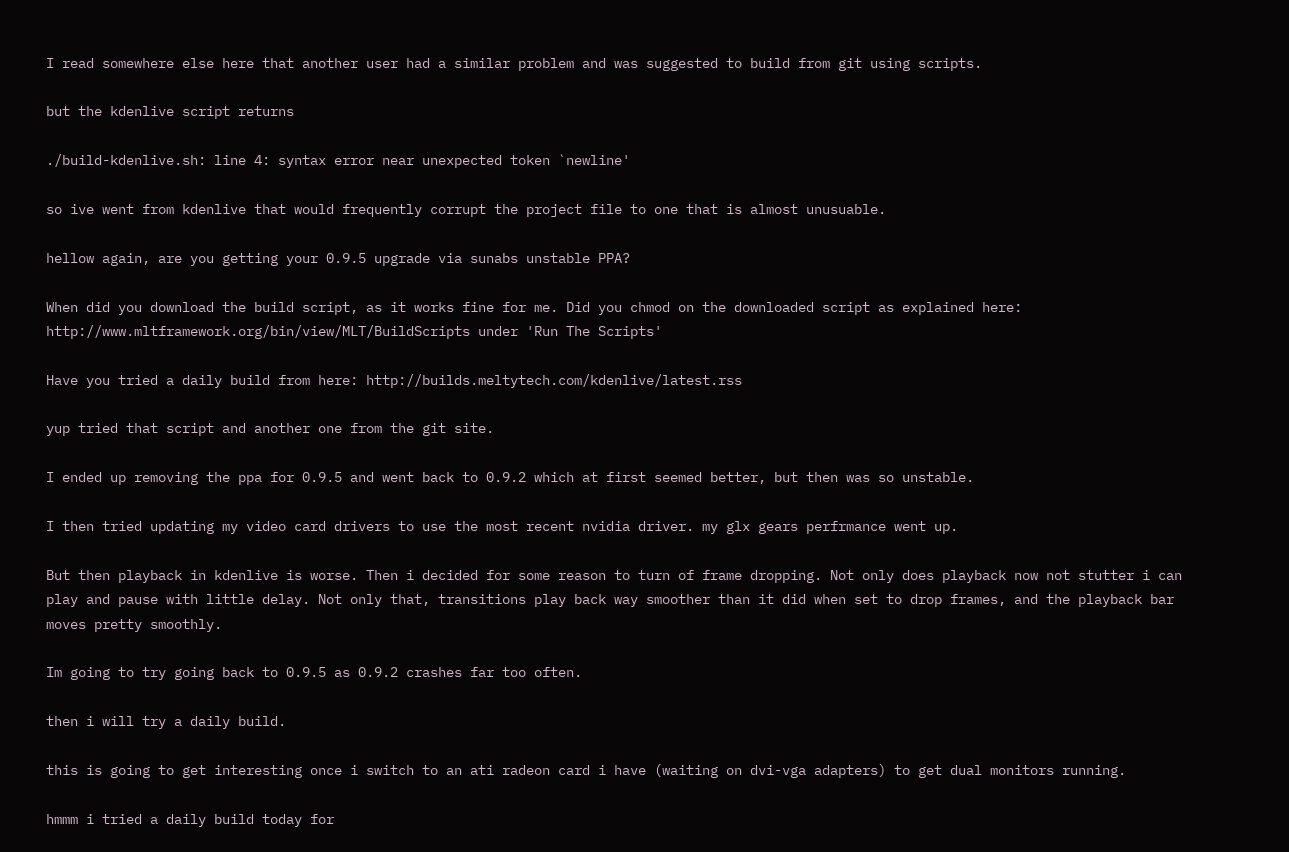I read somewhere else here that another user had a similar problem and was suggested to build from git using scripts.

but the kdenlive script returns

./build-kdenlive.sh: line 4: syntax error near unexpected token `newline'

so ive went from kdenlive that would frequently corrupt the project file to one that is almost unusuable.

hellow again, are you getting your 0.9.5 upgrade via sunabs unstable PPA?

When did you download the build script, as it works fine for me. Did you chmod on the downloaded script as explained here: http://www.mltframework.org/bin/view/MLT/BuildScripts under 'Run The Scripts'

Have you tried a daily build from here: http://builds.meltytech.com/kdenlive/latest.rss

yup tried that script and another one from the git site.

I ended up removing the ppa for 0.9.5 and went back to 0.9.2 which at first seemed better, but then was so unstable.

I then tried updating my video card drivers to use the most recent nvidia driver. my glx gears perfrmance went up.

But then playback in kdenlive is worse. Then i decided for some reason to turn of frame dropping. Not only does playback now not stutter i can play and pause with little delay. Not only that, transitions play back way smoother than it did when set to drop frames, and the playback bar moves pretty smoothly.

Im going to try going back to 0.9.5 as 0.9.2 crashes far too often.

then i will try a daily build.

this is going to get interesting once i switch to an ati radeon card i have (waiting on dvi-vga adapters) to get dual monitors running.

hmmm i tried a daily build today for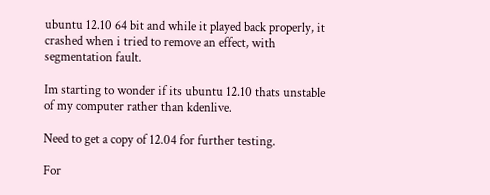ubuntu 12.10 64 bit and while it played back properly, it crashed when i tried to remove an effect, with segmentation fault.

Im starting to wonder if its ubuntu 12.10 thats unstable of my computer rather than kdenlive.

Need to get a copy of 12.04 for further testing.

For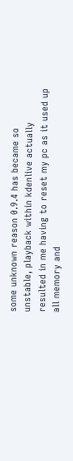some unknown reason 0.9.4 has became so unstable, playback within kdenlive actually resulted in me having to reset my pc as it used up all memory and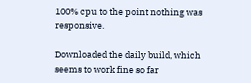100% cpu to the point nothing was responsive.

Downloaded the daily build, which seems to work fine so far